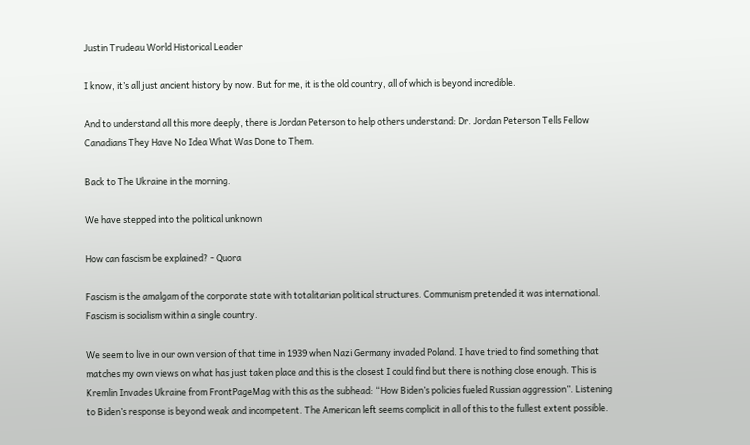Justin Trudeau World Historical Leader

I know, it’s all just ancient history by now. But for me, it is the old country, all of which is beyond incredible.

And to understand all this more deeply, there is Jordan Peterson to help others understand: Dr. Jordan Peterson Tells Fellow Canadians They Have No Idea What Was Done to Them.

Back to The Ukraine in the morning.

We have stepped into the political unknown

How can fascism be explained? - Quora

Fascism is the amalgam of the corporate state with totalitarian political structures. Communism pretended it was international. Fascism is socialism within a single country.

We seem to live in our own version of that time in 1939 when Nazi Germany invaded Poland. I have tried to find something that matches my own views on what has just taken place and this is the closest I could find but there is nothing close enough. This is Kremlin Invades Ukraine from FrontPageMag with this as the subhead: “How Biden’s policies fueled Russian aggression”. Listening to Biden’s response is beyond weak and incompetent. The American left seems complicit in all of this to the fullest extent possible.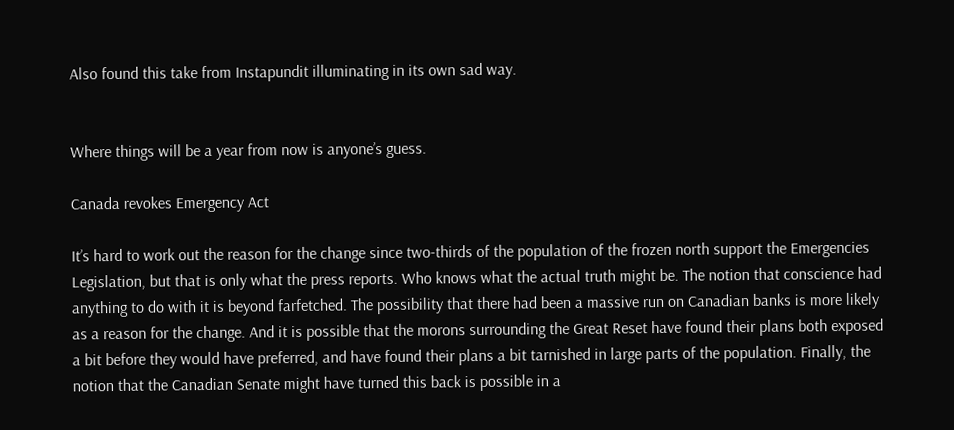Also found this take from Instapundit illuminating in its own sad way.


Where things will be a year from now is anyone’s guess.

Canada revokes Emergency Act

It’s hard to work out the reason for the change since two-thirds of the population of the frozen north support the Emergencies Legislation, but that is only what the press reports. Who knows what the actual truth might be. The notion that conscience had anything to do with it is beyond farfetched. The possibility that there had been a massive run on Canadian banks is more likely as a reason for the change. And it is possible that the morons surrounding the Great Reset have found their plans both exposed a bit before they would have preferred, and have found their plans a bit tarnished in large parts of the population. Finally, the notion that the Canadian Senate might have turned this back is possible in a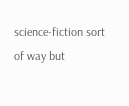science-fiction sort of way but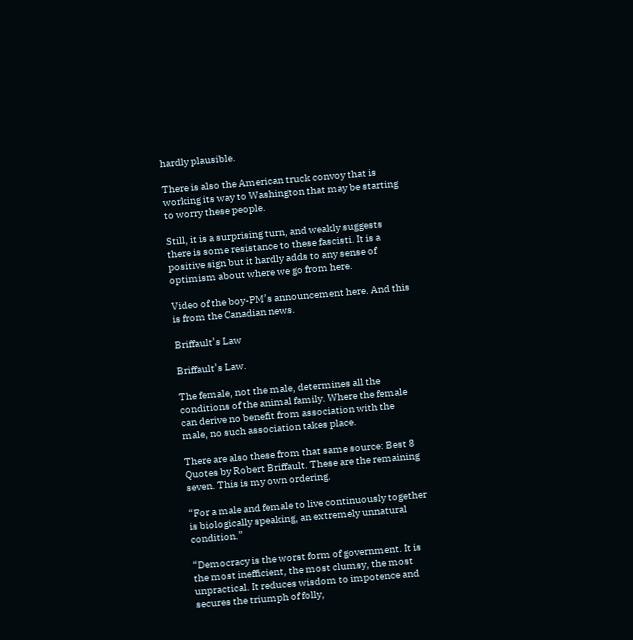hardly plausible.

There is also the American truck convoy that is working its way to Washington that may be starting to worry these people.

Still, it is a surprising turn, and weakly suggests there is some resistance to these fascisti. It is a positive sign but it hardly adds to any sense of optimism about where we go from here.

Video of the boy-PM’s announcement here. And this is from the Canadian news.

Briffault’s Law

Briffault’s Law.

The female, not the male, determines all the conditions of the animal family. Where the female can derive no benefit from association with the male, no such association takes place.

There are also these from that same source: Best 8 Quotes by Robert Briffault. These are the remaining seven. This is my own ordering.

“For a male and female to live continuously together is biologically speaking, an extremely unnatural condition.”

“Democracy is the worst form of government. It is the most inefficient, the most clumsy, the most unpractical. It reduces wisdom to impotence and secures the triumph of folly,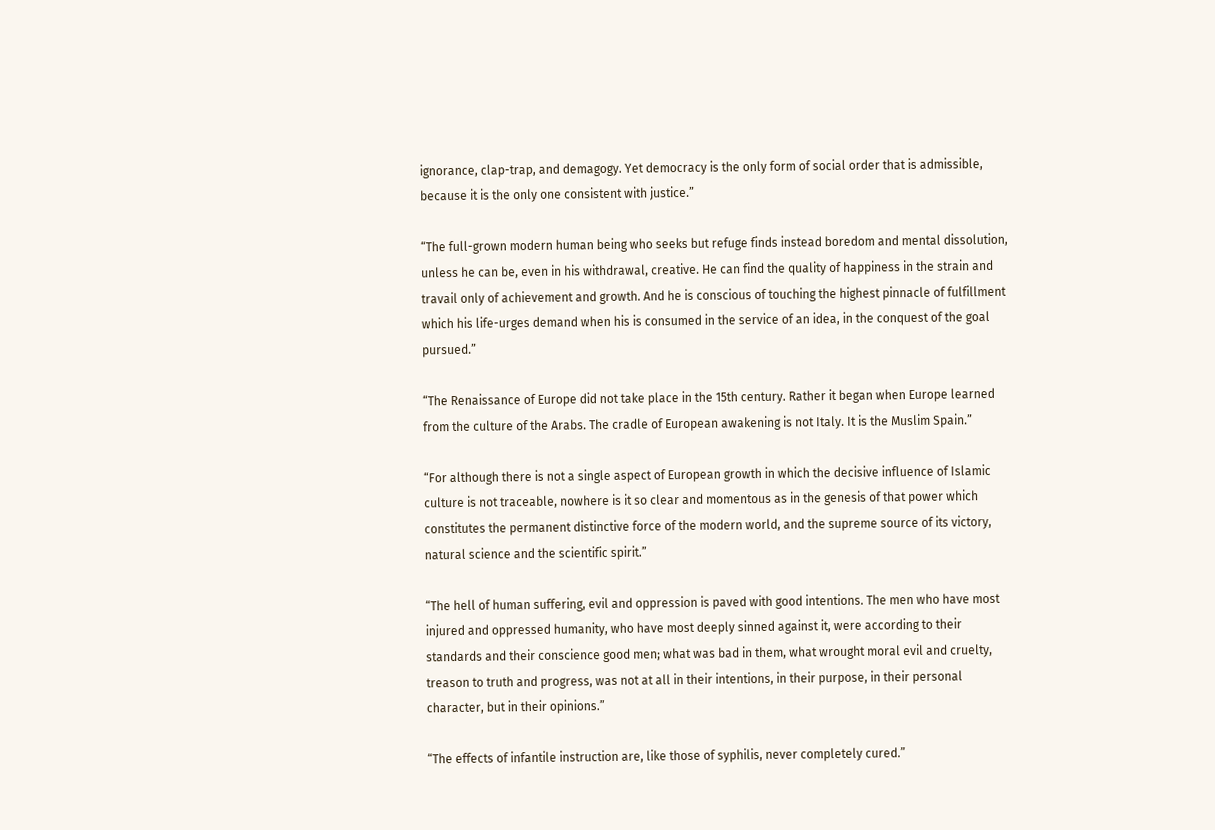ignorance, clap-trap, and demagogy. Yet democracy is the only form of social order that is admissible, because it is the only one consistent with justice.”

“The full-grown modern human being who seeks but refuge finds instead boredom and mental dissolution, unless he can be, even in his withdrawal, creative. He can find the quality of happiness in the strain and travail only of achievement and growth. And he is conscious of touching the highest pinnacle of fulfillment which his life-urges demand when his is consumed in the service of an idea, in the conquest of the goal pursued.”

“The Renaissance of Europe did not take place in the 15th century. Rather it began when Europe learned from the culture of the Arabs. The cradle of European awakening is not Italy. It is the Muslim Spain.”

“For although there is not a single aspect of European growth in which the decisive influence of Islamic culture is not traceable, nowhere is it so clear and momentous as in the genesis of that power which constitutes the permanent distinctive force of the modern world, and the supreme source of its victory, natural science and the scientific spirit.”

“The hell of human suffering, evil and oppression is paved with good intentions. The men who have most injured and oppressed humanity, who have most deeply sinned against it, were according to their standards and their conscience good men; what was bad in them, what wrought moral evil and cruelty, treason to truth and progress, was not at all in their intentions, in their purpose, in their personal character, but in their opinions.”

“The effects of infantile instruction are, like those of syphilis, never completely cured.”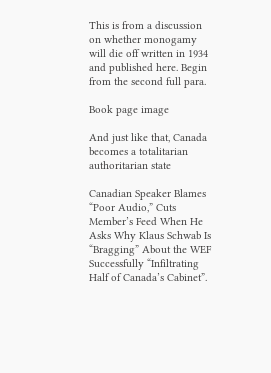This is from a discussion on whether monogamy will die off written in 1934 and published here. Begin from the second full para.

Book page image

And just like that, Canada becomes a totalitarian authoritarian state

Canadian Speaker Blames “Poor Audio,” Cuts Member’s Feed When He Asks Why Klaus Schwab Is “Bragging” About the WEF Successfully “Infiltrating Half of Canada’s Cabinet”.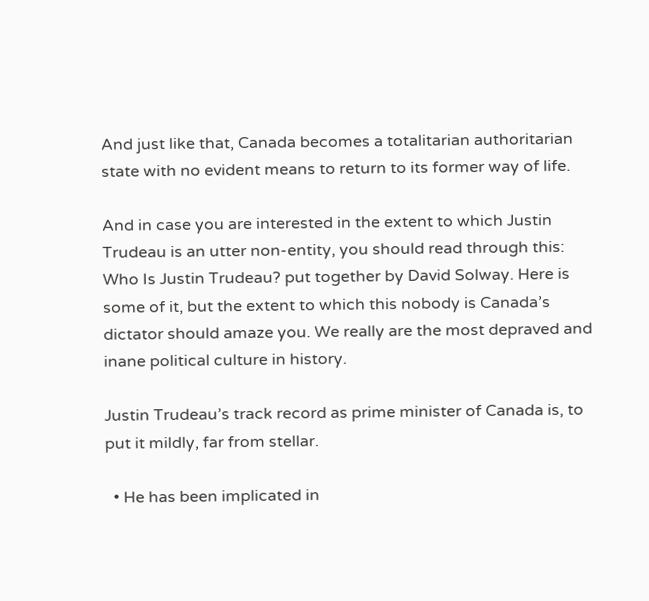And just like that, Canada becomes a totalitarian authoritarian state with no evident means to return to its former way of life.

And in case you are interested in the extent to which Justin Trudeau is an utter non-entity, you should read through this: Who Is Justin Trudeau? put together by David Solway. Here is some of it, but the extent to which this nobody is Canada’s dictator should amaze you. We really are the most depraved and inane political culture in history.

Justin Trudeau’s track record as prime minister of Canada is, to put it mildly, far from stellar.

  • He has been implicated in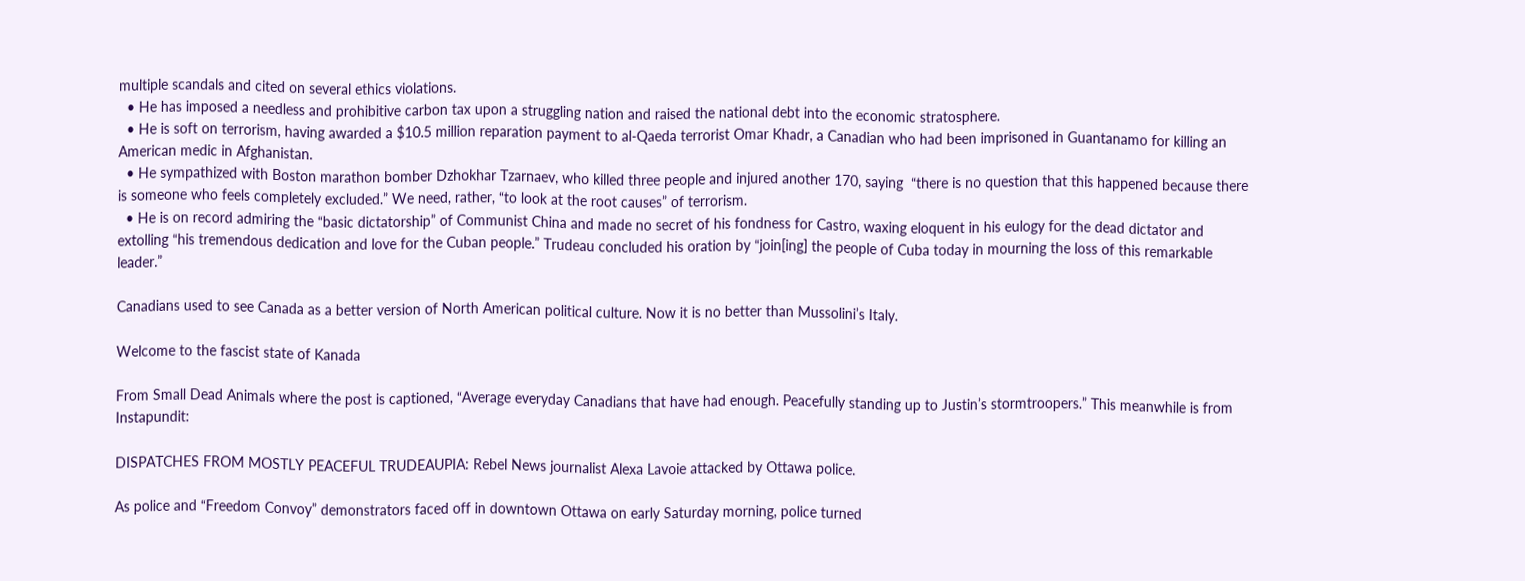multiple scandals and cited on several ethics violations.
  • He has imposed a needless and prohibitive carbon tax upon a struggling nation and raised the national debt into the economic stratosphere.
  • He is soft on terrorism, having awarded a $10.5 million reparation payment to al-Qaeda terrorist Omar Khadr, a Canadian who had been imprisoned in Guantanamo for killing an American medic in Afghanistan.
  • He sympathized with Boston marathon bomber Dzhokhar Tzarnaev, who killed three people and injured another 170, saying  “there is no question that this happened because there is someone who feels completely excluded.” We need, rather, “to look at the root causes” of terrorism.
  • He is on record admiring the “basic dictatorship” of Communist China and made no secret of his fondness for Castro, waxing eloquent in his eulogy for the dead dictator and extolling “his tremendous dedication and love for the Cuban people.” Trudeau concluded his oration by “join[ing] the people of Cuba today in mourning the loss of this remarkable leader.”

Canadians used to see Canada as a better version of North American political culture. Now it is no better than Mussolini’s Italy.

Welcome to the fascist state of Kanada

From Small Dead Animals where the post is captioned, “Average everyday Canadians that have had enough. Peacefully standing up to Justin’s stormtroopers.” This meanwhile is from Instapundit:

DISPATCHES FROM MOSTLY PEACEFUL TRUDEAUPIA: Rebel News journalist Alexa Lavoie attacked by Ottawa police.

As police and “Freedom Convoy” demonstrators faced off in downtown Ottawa on early Saturday morning, police turned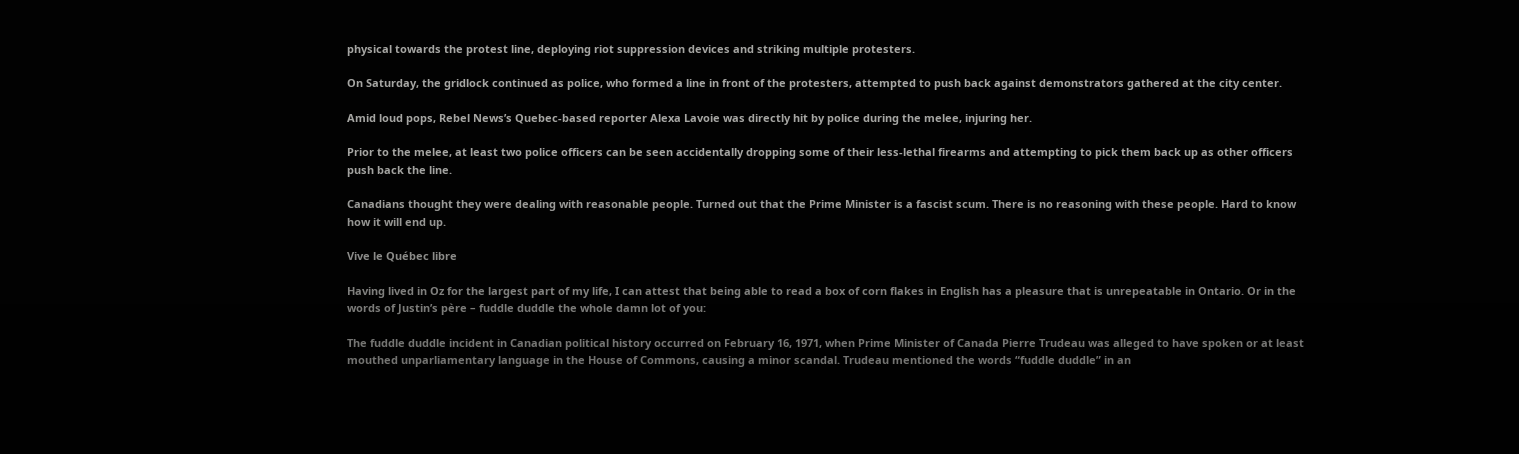physical towards the protest line, deploying riot suppression devices and striking multiple protesters.

On Saturday, the gridlock continued as police, who formed a line in front of the protesters, attempted to push back against demonstrators gathered at the city center.

Amid loud pops, Rebel News’s Quebec-based reporter Alexa Lavoie was directly hit by police during the melee, injuring her.

Prior to the melee, at least two police officers can be seen accidentally dropping some of their less-lethal firearms and attempting to pick them back up as other officers push back the line.

Canadians thought they were dealing with reasonable people. Turned out that the Prime Minister is a fascist scum. There is no reasoning with these people. Hard to know how it will end up.

Vive le Québec libre

Having lived in Oz for the largest part of my life, I can attest that being able to read a box of corn flakes in English has a pleasure that is unrepeatable in Ontario. Or in the words of Justin’s père – fuddle duddle the whole damn lot of you:

The fuddle duddle incident in Canadian political history occurred on February 16, 1971, when Prime Minister of Canada Pierre Trudeau was alleged to have spoken or at least mouthed unparliamentary language in the House of Commons, causing a minor scandal. Trudeau mentioned the words “fuddle duddle” in an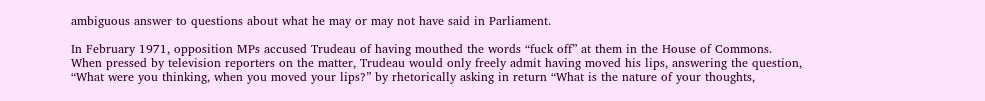ambiguous answer to questions about what he may or may not have said in Parliament.

In February 1971, opposition MPs accused Trudeau of having mouthed the words “fuck off” at them in the House of Commons. When pressed by television reporters on the matter, Trudeau would only freely admit having moved his lips, answering the question, “What were you thinking, when you moved your lips?” by rhetorically asking in return “What is the nature of your thoughts,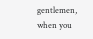gentlemen, when you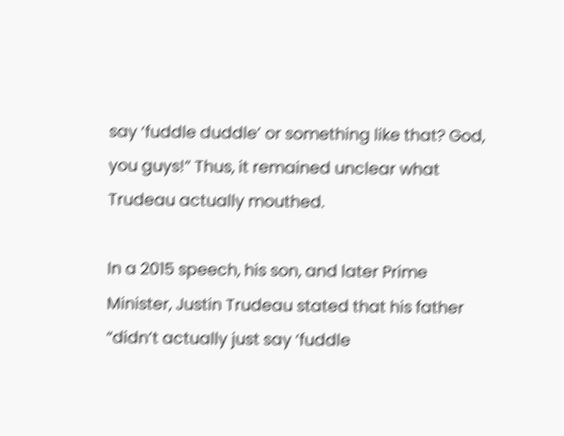say ‘fuddle duddle’ or something like that? God, you guys!” Thus, it remained unclear what Trudeau actually mouthed.

In a 2015 speech, his son, and later Prime Minister, Justin Trudeau stated that his father “didn’t actually just say ‘fuddle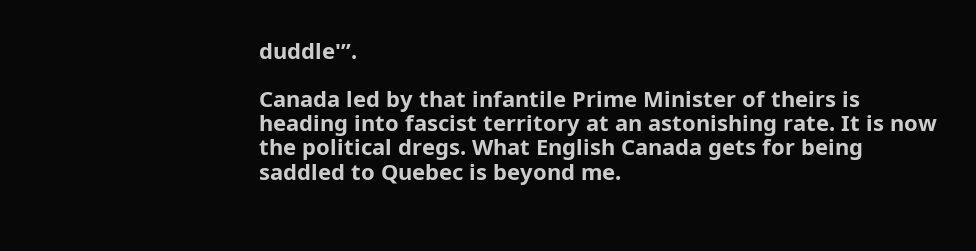duddle'”.

Canada led by that infantile Prime Minister of theirs is heading into fascist territory at an astonishing rate. It is now the political dregs. What English Canada gets for being saddled to Quebec is beyond me.